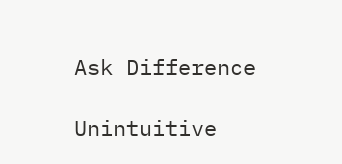Ask Difference

Unintuitive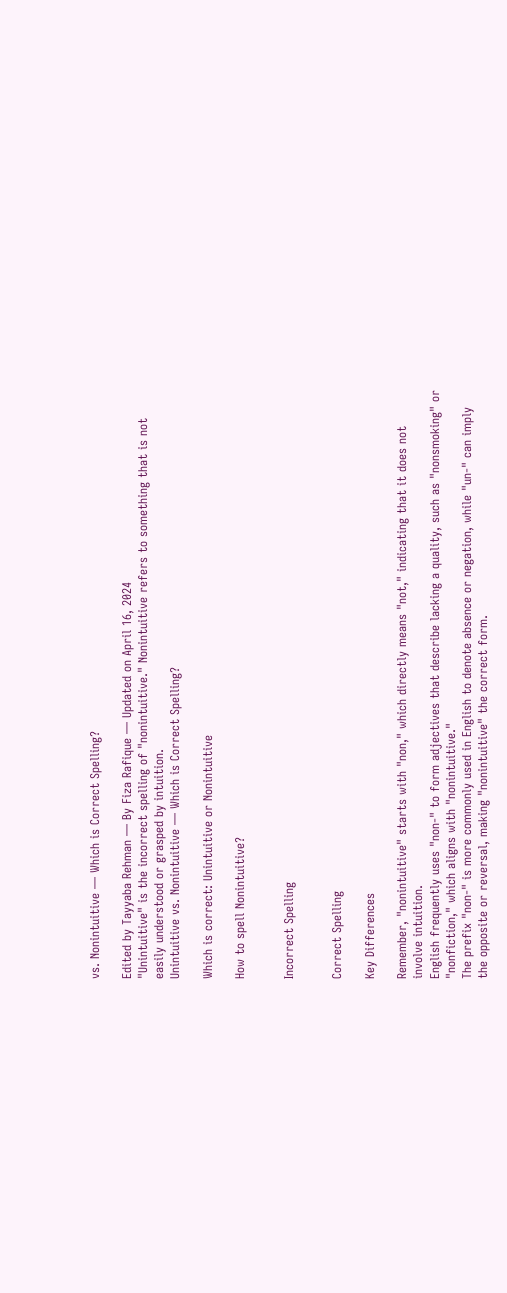vs. Nonintuitive — Which is Correct Spelling?

Edited by Tayyaba Rehman — By Fiza Rafique — Updated on April 16, 2024
"Unintuitive" is the incorrect spelling of "nonintuitive." Nonintuitive refers to something that is not easily understood or grasped by intuition.
Unintuitive vs. Nonintuitive — Which is Correct Spelling?

Which is correct: Unintuitive or Nonintuitive

How to spell Nonintuitive?


Incorrect Spelling


Correct Spelling

Key Differences

Remember, "nonintuitive" starts with "non," which directly means "not," indicating that it does not involve intuition.
English frequently uses "non-" to form adjectives that describe lacking a quality, such as "nonsmoking" or "nonfiction," which aligns with "nonintuitive."
The prefix "non-" is more commonly used in English to denote absence or negation, while "un-" can imply the opposite or reversal, making "nonintuitive" the correct form.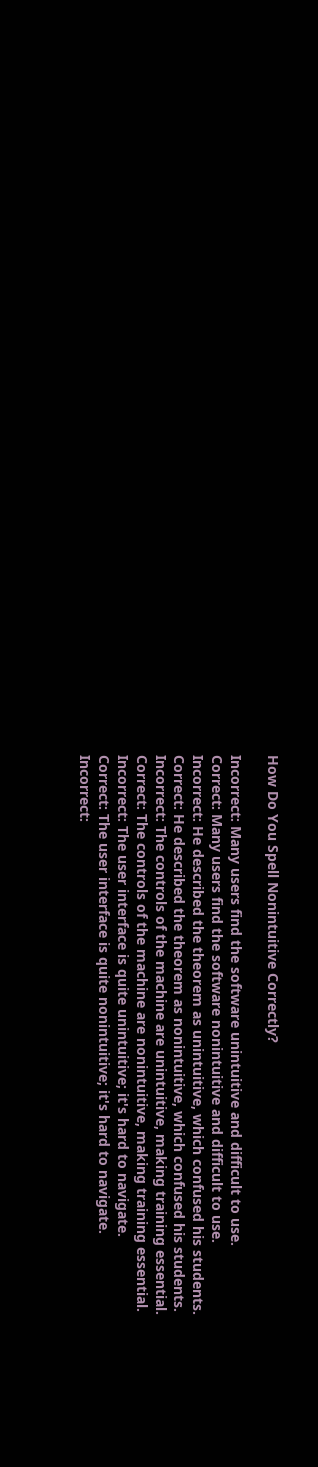How Do You Spell Nonintuitive Correctly?

Incorrect: Many users find the software unintuitive and difficult to use.
Correct: Many users find the software nonintuitive and difficult to use.
Incorrect: He described the theorem as unintuitive, which confused his students.
Correct: He described the theorem as nonintuitive, which confused his students.
Incorrect: The controls of the machine are unintuitive, making training essential.
Correct: The controls of the machine are nonintuitive, making training essential.
Incorrect: The user interface is quite unintuitive; it's hard to navigate.
Correct: The user interface is quite nonintuitive; it's hard to navigate.
Incorrect: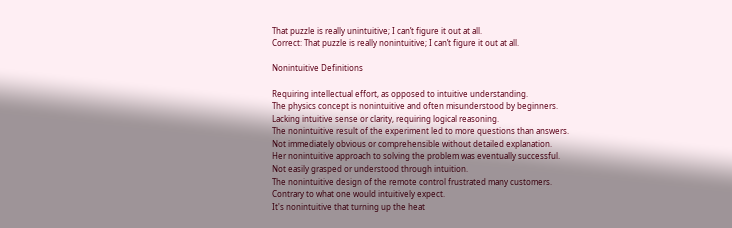That puzzle is really unintuitive; I can’t figure it out at all.
Correct: That puzzle is really nonintuitive; I can’t figure it out at all.

Nonintuitive Definitions

Requiring intellectual effort, as opposed to intuitive understanding.
The physics concept is nonintuitive and often misunderstood by beginners.
Lacking intuitive sense or clarity, requiring logical reasoning.
The nonintuitive result of the experiment led to more questions than answers.
Not immediately obvious or comprehensible without detailed explanation.
Her nonintuitive approach to solving the problem was eventually successful.
Not easily grasped or understood through intuition.
The nonintuitive design of the remote control frustrated many customers.
Contrary to what one would intuitively expect.
It's nonintuitive that turning up the heat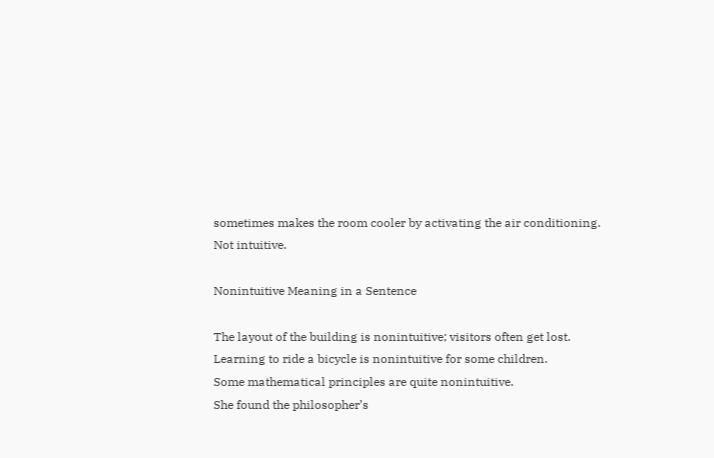sometimes makes the room cooler by activating the air conditioning.
Not intuitive.

Nonintuitive Meaning in a Sentence

The layout of the building is nonintuitive; visitors often get lost.
Learning to ride a bicycle is nonintuitive for some children.
Some mathematical principles are quite nonintuitive.
She found the philosopher’s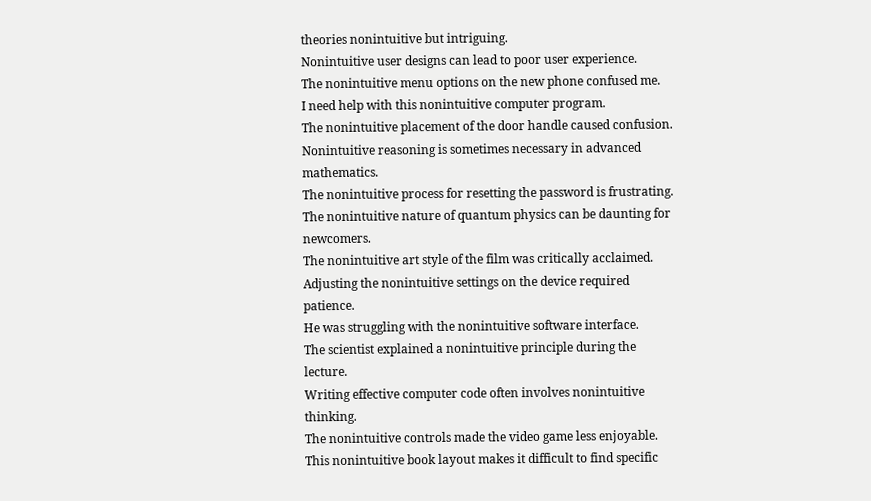theories nonintuitive but intriguing.
Nonintuitive user designs can lead to poor user experience.
The nonintuitive menu options on the new phone confused me.
I need help with this nonintuitive computer program.
The nonintuitive placement of the door handle caused confusion.
Nonintuitive reasoning is sometimes necessary in advanced mathematics.
The nonintuitive process for resetting the password is frustrating.
The nonintuitive nature of quantum physics can be daunting for newcomers.
The nonintuitive art style of the film was critically acclaimed.
Adjusting the nonintuitive settings on the device required patience.
He was struggling with the nonintuitive software interface.
The scientist explained a nonintuitive principle during the lecture.
Writing effective computer code often involves nonintuitive thinking.
The nonintuitive controls made the video game less enjoyable.
This nonintuitive book layout makes it difficult to find specific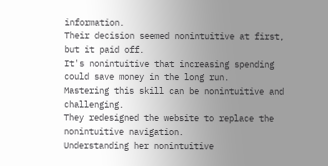information.
Their decision seemed nonintuitive at first, but it paid off.
It's nonintuitive that increasing spending could save money in the long run.
Mastering this skill can be nonintuitive and challenging.
They redesigned the website to replace the nonintuitive navigation.
Understanding her nonintuitive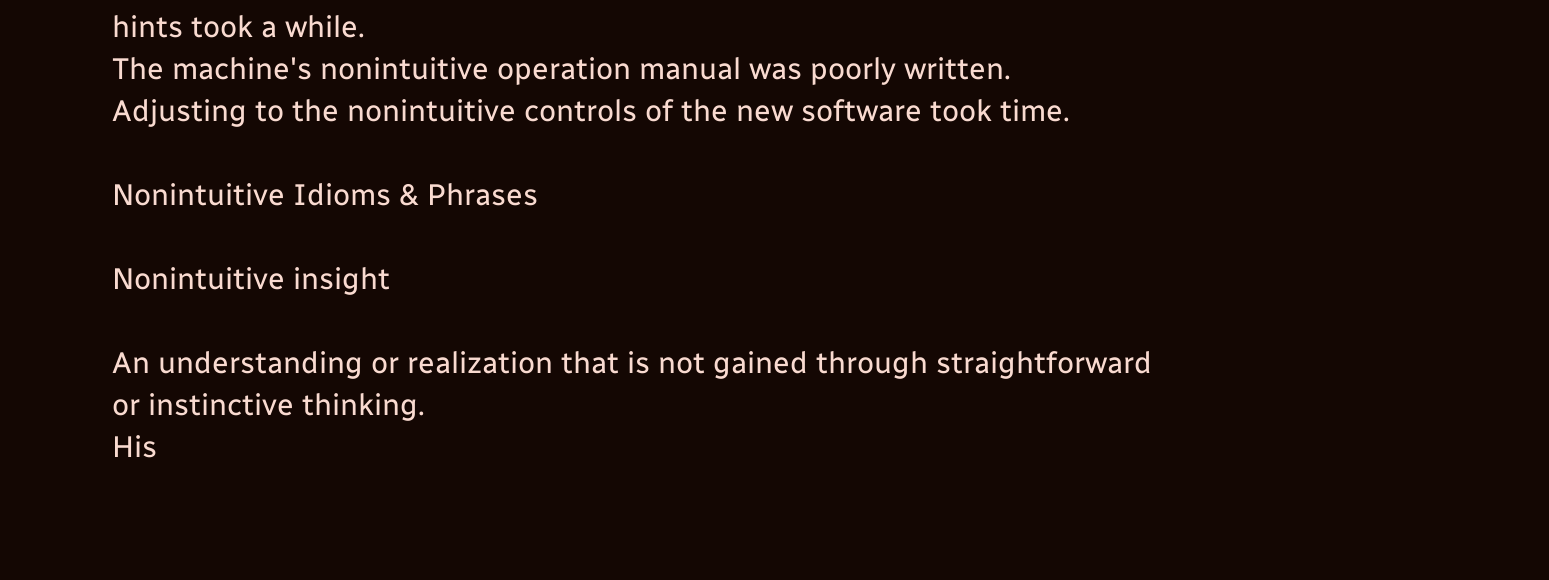hints took a while.
The machine's nonintuitive operation manual was poorly written.
Adjusting to the nonintuitive controls of the new software took time.

Nonintuitive Idioms & Phrases

Nonintuitive insight

An understanding or realization that is not gained through straightforward or instinctive thinking.
His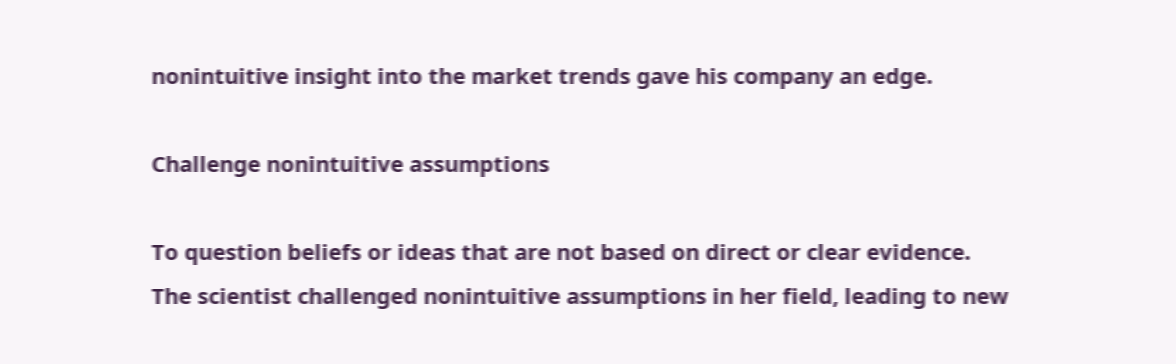nonintuitive insight into the market trends gave his company an edge.

Challenge nonintuitive assumptions

To question beliefs or ideas that are not based on direct or clear evidence.
The scientist challenged nonintuitive assumptions in her field, leading to new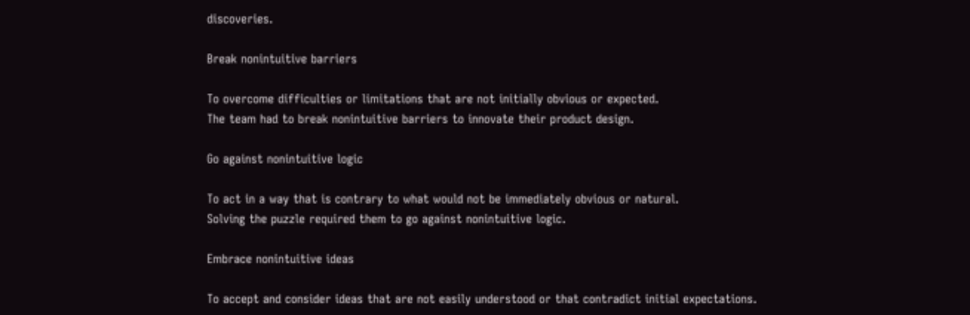discoveries.

Break nonintuitive barriers

To overcome difficulties or limitations that are not initially obvious or expected.
The team had to break nonintuitive barriers to innovate their product design.

Go against nonintuitive logic

To act in a way that is contrary to what would not be immediately obvious or natural.
Solving the puzzle required them to go against nonintuitive logic.

Embrace nonintuitive ideas

To accept and consider ideas that are not easily understood or that contradict initial expectations.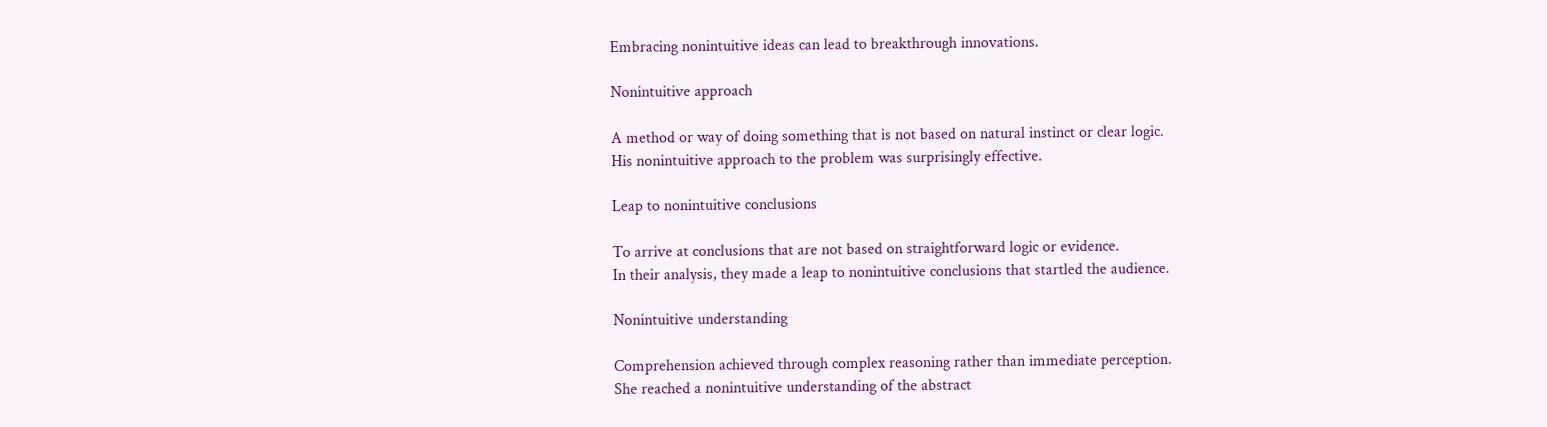Embracing nonintuitive ideas can lead to breakthrough innovations.

Nonintuitive approach

A method or way of doing something that is not based on natural instinct or clear logic.
His nonintuitive approach to the problem was surprisingly effective.

Leap to nonintuitive conclusions

To arrive at conclusions that are not based on straightforward logic or evidence.
In their analysis, they made a leap to nonintuitive conclusions that startled the audience.

Nonintuitive understanding

Comprehension achieved through complex reasoning rather than immediate perception.
She reached a nonintuitive understanding of the abstract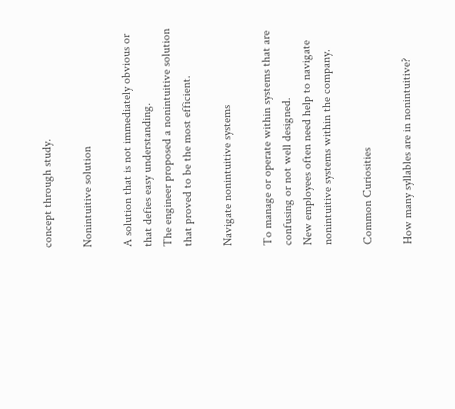concept through study.

Nonintuitive solution

A solution that is not immediately obvious or that defies easy understanding.
The engineer proposed a nonintuitive solution that proved to be the most efficient.

Navigate nonintuitive systems

To manage or operate within systems that are confusing or not well designed.
New employees often need help to navigate nonintuitive systems within the company.

Common Curiosities

How many syllables are in nonintuitive?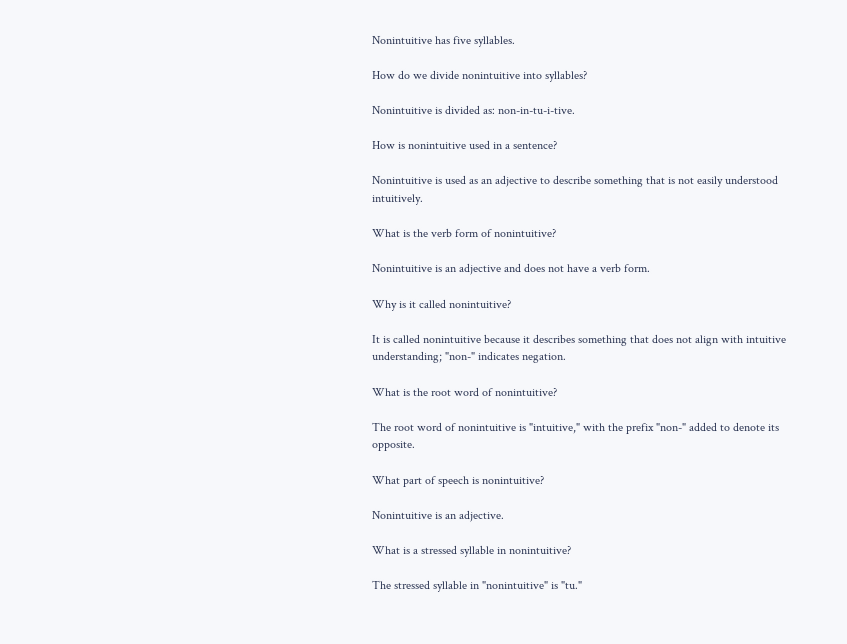Nonintuitive has five syllables.

How do we divide nonintuitive into syllables?

Nonintuitive is divided as: non-in-tu-i-tive.

How is nonintuitive used in a sentence?

Nonintuitive is used as an adjective to describe something that is not easily understood intuitively.

What is the verb form of nonintuitive?

Nonintuitive is an adjective and does not have a verb form.

Why is it called nonintuitive?

It is called nonintuitive because it describes something that does not align with intuitive understanding; "non-" indicates negation.

What is the root word of nonintuitive?

The root word of nonintuitive is "intuitive," with the prefix "non-" added to denote its opposite.

What part of speech is nonintuitive?

Nonintuitive is an adjective.

What is a stressed syllable in nonintuitive?

The stressed syllable in "nonintuitive" is "tu."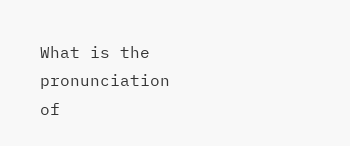What is the pronunciation of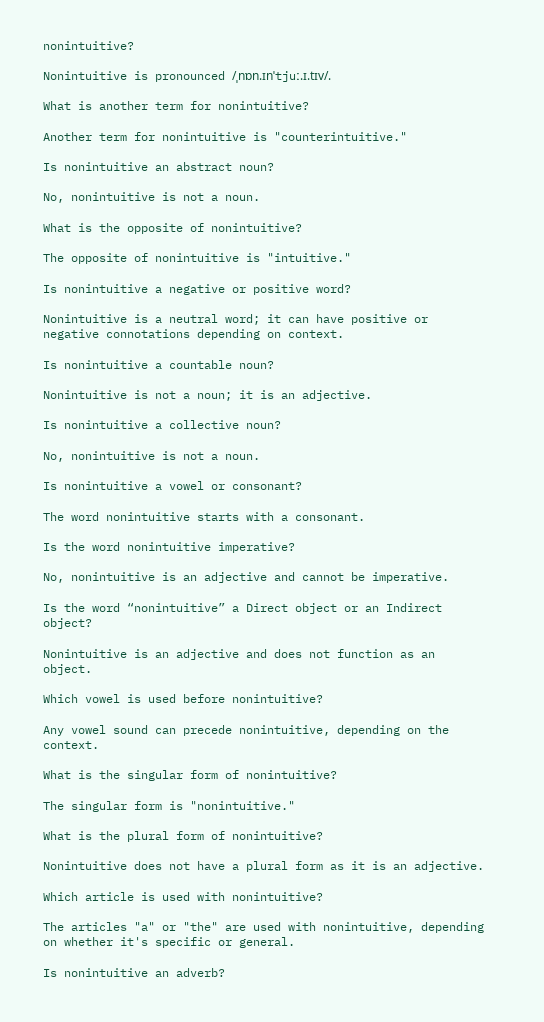nonintuitive?

Nonintuitive is pronounced /ˌnɒn.ɪnˈtjuː.ɪ.tɪv/.

What is another term for nonintuitive?

Another term for nonintuitive is "counterintuitive."

Is nonintuitive an abstract noun?

No, nonintuitive is not a noun.

What is the opposite of nonintuitive?

The opposite of nonintuitive is "intuitive."

Is nonintuitive a negative or positive word?

Nonintuitive is a neutral word; it can have positive or negative connotations depending on context.

Is nonintuitive a countable noun?

Nonintuitive is not a noun; it is an adjective.

Is nonintuitive a collective noun?

No, nonintuitive is not a noun.

Is nonintuitive a vowel or consonant?

The word nonintuitive starts with a consonant.

Is the word nonintuitive imperative?

No, nonintuitive is an adjective and cannot be imperative.

Is the word “nonintuitive” a Direct object or an Indirect object?

Nonintuitive is an adjective and does not function as an object.

Which vowel is used before nonintuitive?

Any vowel sound can precede nonintuitive, depending on the context.

What is the singular form of nonintuitive?

The singular form is "nonintuitive."

What is the plural form of nonintuitive?

Nonintuitive does not have a plural form as it is an adjective.

Which article is used with nonintuitive?

The articles "a" or "the" are used with nonintuitive, depending on whether it's specific or general.

Is nonintuitive an adverb?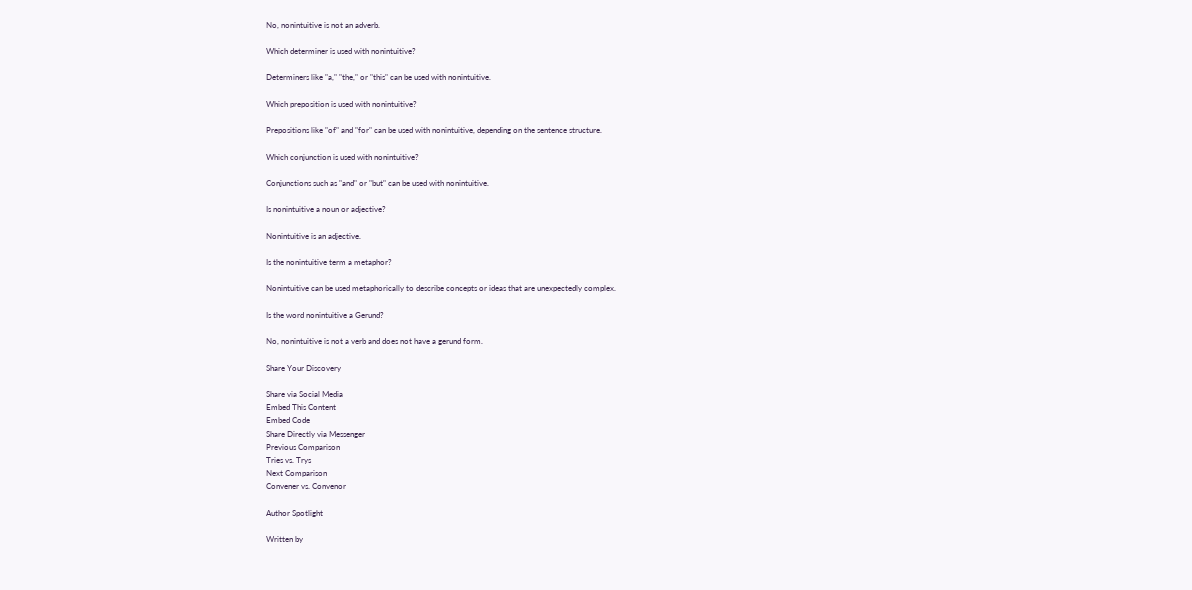No, nonintuitive is not an adverb.

Which determiner is used with nonintuitive?

Determiners like "a," "the," or "this" can be used with nonintuitive.

Which preposition is used with nonintuitive?

Prepositions like "of" and "for" can be used with nonintuitive, depending on the sentence structure.

Which conjunction is used with nonintuitive?

Conjunctions such as "and" or "but" can be used with nonintuitive.

Is nonintuitive a noun or adjective?

Nonintuitive is an adjective.

Is the nonintuitive term a metaphor?

Nonintuitive can be used metaphorically to describe concepts or ideas that are unexpectedly complex.

Is the word nonintuitive a Gerund?

No, nonintuitive is not a verb and does not have a gerund form.

Share Your Discovery

Share via Social Media
Embed This Content
Embed Code
Share Directly via Messenger
Previous Comparison
Tries vs. Trys
Next Comparison
Convener vs. Convenor

Author Spotlight

Written by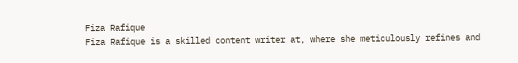Fiza Rafique
Fiza Rafique is a skilled content writer at, where she meticulously refines and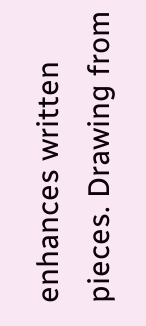enhances written pieces. Drawing from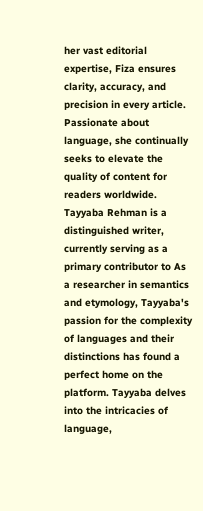her vast editorial expertise, Fiza ensures clarity, accuracy, and precision in every article. Passionate about language, she continually seeks to elevate the quality of content for readers worldwide.
Tayyaba Rehman is a distinguished writer, currently serving as a primary contributor to As a researcher in semantics and etymology, Tayyaba's passion for the complexity of languages and their distinctions has found a perfect home on the platform. Tayyaba delves into the intricacies of language,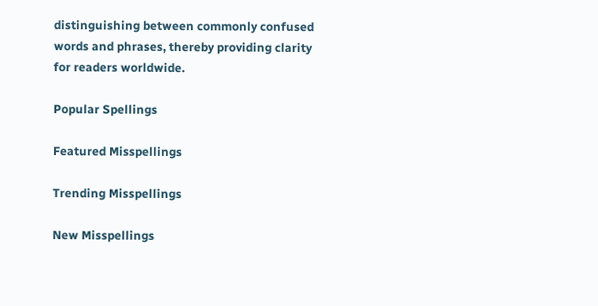distinguishing between commonly confused words and phrases, thereby providing clarity for readers worldwide.

Popular Spellings

Featured Misspellings

Trending Misspellings

New Misspellings